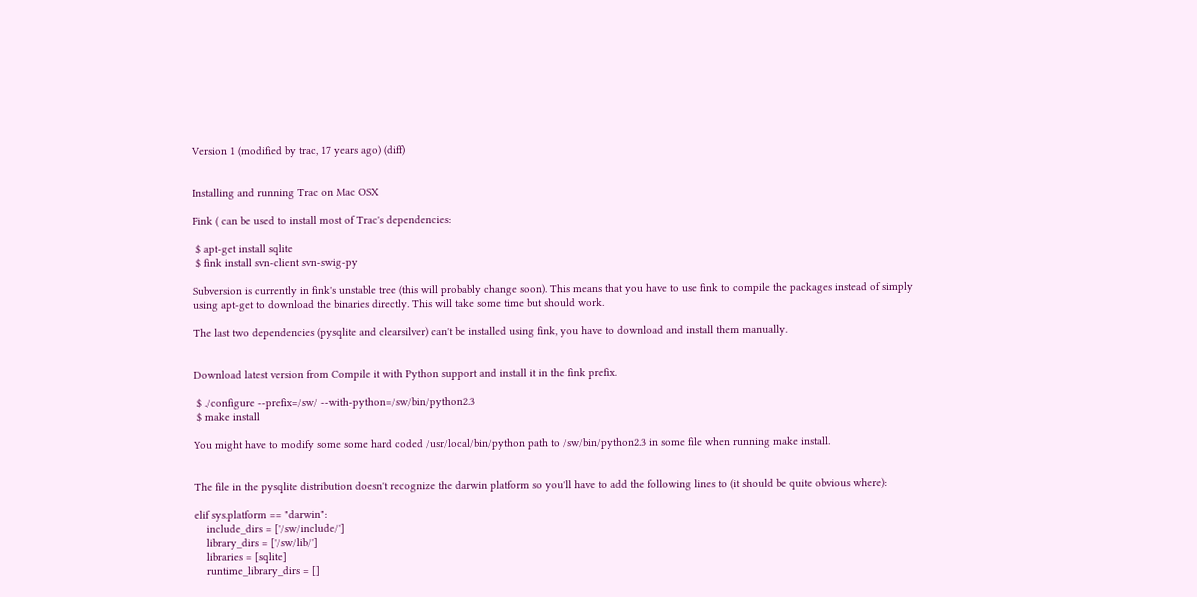Version 1 (modified by trac, 17 years ago) (diff)


Installing and running Trac on Mac OSX

Fink ( can be used to install most of Trac's dependencies:

 $ apt-get install sqlite
 $ fink install svn-client svn-swig-py

Subversion is currently in fink's unstable tree (this will probably change soon). This means that you have to use fink to compile the packages instead of simply using apt-get to download the binaries directly. This will take some time but should work.

The last two dependencies (pysqlite and clearsilver) can't be installed using fink, you have to download and install them manually.


Download latest version from Compile it with Python support and install it in the fink prefix.

 $ ./configure --prefix=/sw/ --with-python=/sw/bin/python2.3
 $ make install

You might have to modify some some hard coded /usr/local/bin/python path to /sw/bin/python2.3 in some file when running make install.


The file in the pysqlite distribution doesn't recognize the darwin platform so you'll have to add the following lines to (it should be quite obvious where):

elif sys.platform == "darwin":
    include_dirs = ['/sw/include/']
    library_dirs = ['/sw/lib/']
    libraries = [sqlite]
    runtime_library_dirs = []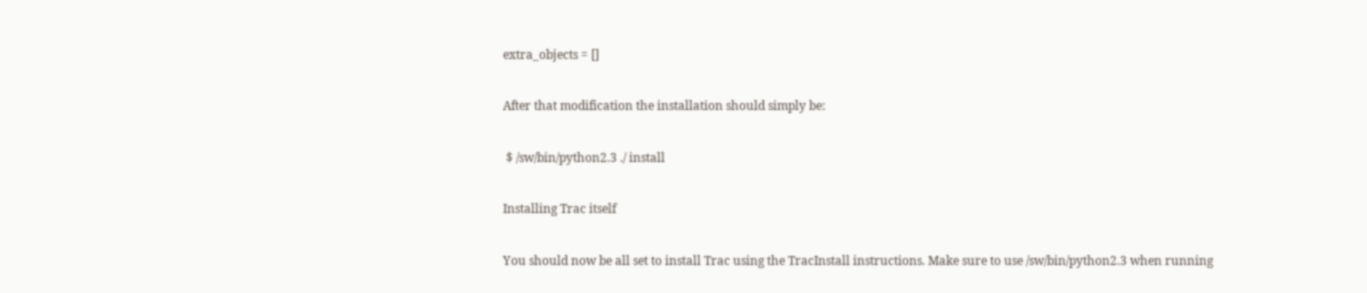extra_objects = []

After that modification the installation should simply be:

 $ /sw/bin/python2.3 ./ install

Installing Trac itself

You should now be all set to install Trac using the TracInstall instructions. Make sure to use /sw/bin/python2.3 when running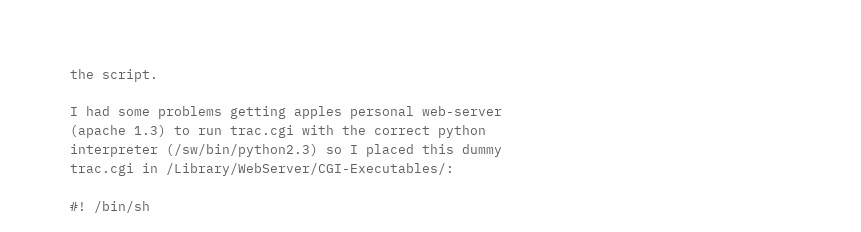the script.

I had some problems getting apples personal web-server (apache 1.3) to run trac.cgi with the correct python interpreter (/sw/bin/python2.3) so I placed this dummy trac.cgi in /Library/WebServer/CGI-Executables/:

#! /bin/sh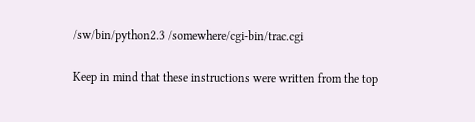/sw/bin/python2.3 /somewhere/cgi-bin/trac.cgi

Keep in mind that these instructions were written from the top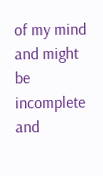of my mind and might be incomplete and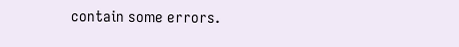contain some errors.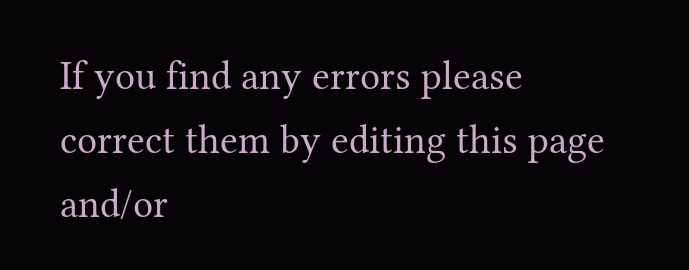If you find any errors please correct them by editing this page and/or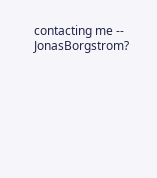contacting me -- JonasBorgstrom?